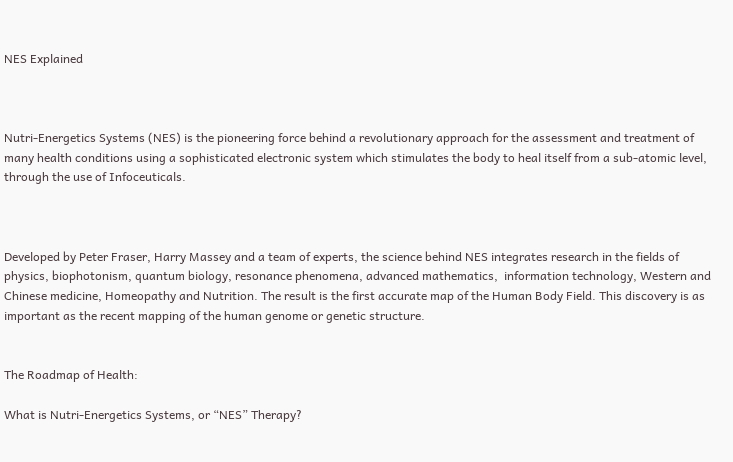NES Explained



Nutri-Energetics Systems (NES) is the pioneering force behind a revolutionary approach for the assessment and treatment of many health conditions using a sophisticated electronic system which stimulates the body to heal itself from a sub-atomic level, through the use of Infoceuticals.



Developed by Peter Fraser, Harry Massey and a team of experts, the science behind NES integrates research in the fields of physics, biophotonism, quantum biology, resonance phenomena, advanced mathematics,  information technology, Western and Chinese medicine, Homeopathy and Nutrition. The result is the first accurate map of the Human Body Field. This discovery is as important as the recent mapping of the human genome or genetic structure.


The Roadmap of Health:

What is Nutri-Energetics Systems, or “NES” Therapy?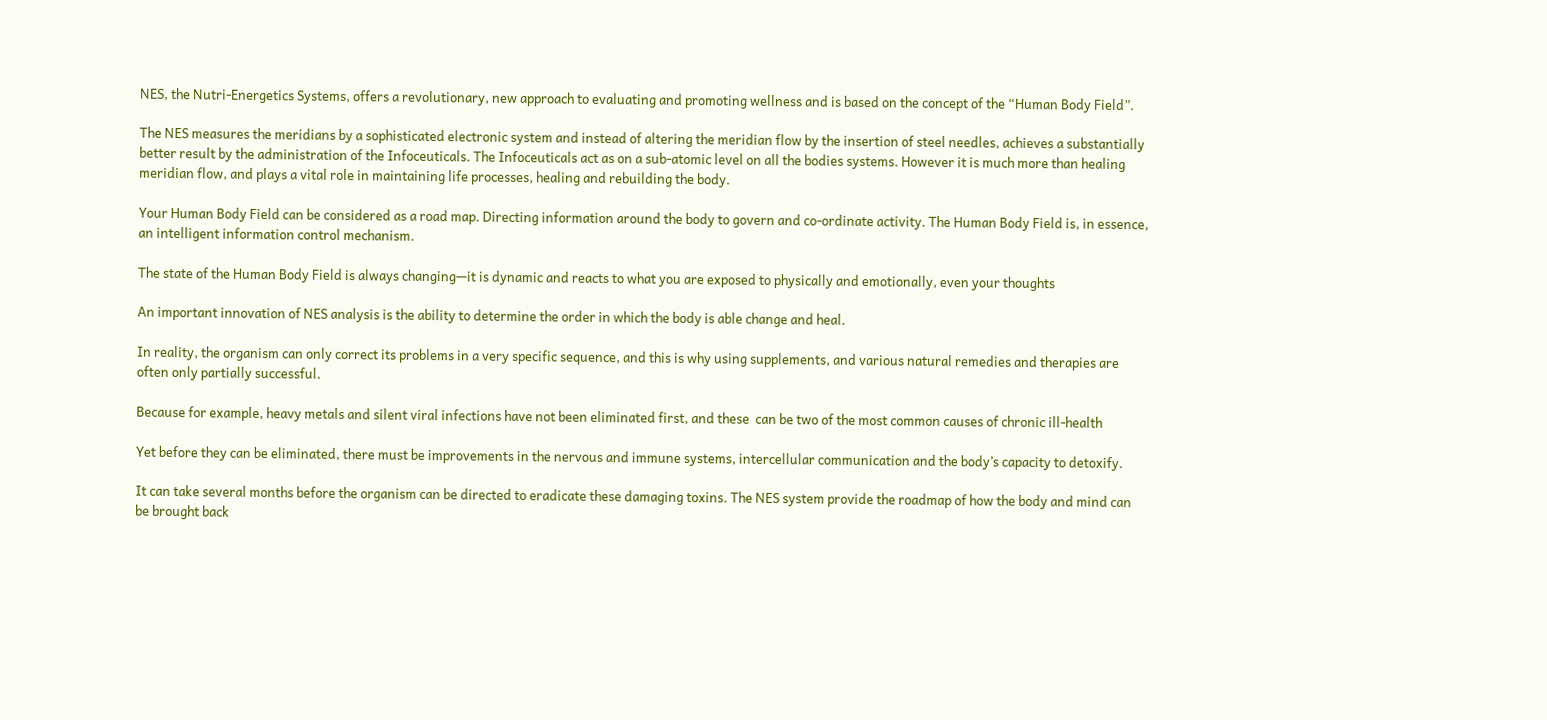NES, the Nutri-Energetics Systems, offers a revolutionary, new approach to evaluating and promoting wellness and is based on the concept of the “Human Body Field”.

The NES measures the meridians by a sophisticated electronic system and instead of altering the meridian flow by the insertion of steel needles, achieves a substantially better result by the administration of the Infoceuticals. The Infoceuticals act as on a sub-atomic level on all the bodies systems. However it is much more than healing meridian flow, and plays a vital role in maintaining life processes, healing and rebuilding the body.

Your Human Body Field can be considered as a road map. Directing information around the body to govern and co-ordinate activity. The Human Body Field is, in essence, an intelligent information control mechanism.

The state of the Human Body Field is always changing—it is dynamic and reacts to what you are exposed to physically and emotionally, even your thoughts

An important innovation of NES analysis is the ability to determine the order in which the body is able change and heal.

In reality, the organism can only correct its problems in a very specific sequence, and this is why using supplements, and various natural remedies and therapies are often only partially successful.

Because for example, heavy metals and silent viral infections have not been eliminated first, and these  can be two of the most common causes of chronic ill-health

Yet before they can be eliminated, there must be improvements in the nervous and immune systems, intercellular communication and the body’s capacity to detoxify.

It can take several months before the organism can be directed to eradicate these damaging toxins. The NES system provide the roadmap of how the body and mind can be brought back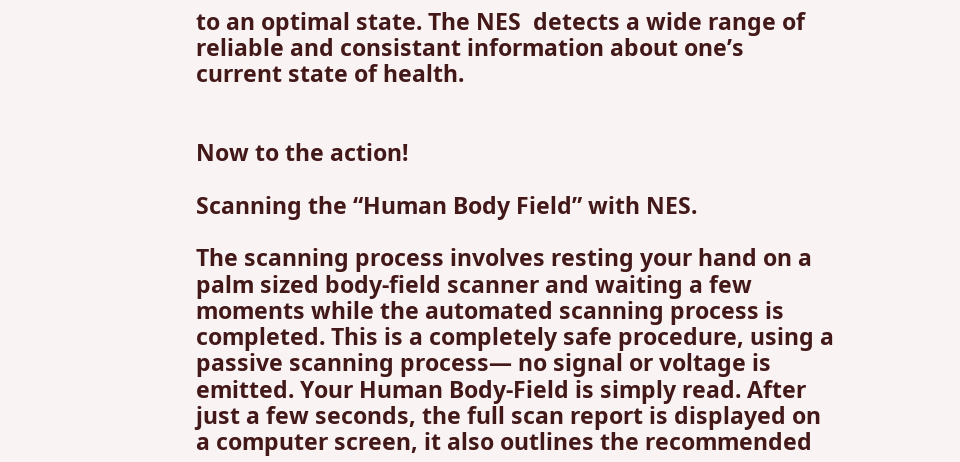to an optimal state. The NES  detects a wide range of reliable and consistant information about one’s current state of health.


Now to the action!

Scanning the “Human Body Field” with NES.

The scanning process involves resting your hand on a palm sized body-field scanner and waiting a few moments while the automated scanning process is completed. This is a completely safe procedure, using a passive scanning process— no signal or voltage is emitted. Your Human Body-Field is simply read. After just a few seconds, the full scan report is displayed on a computer screen, it also outlines the recommended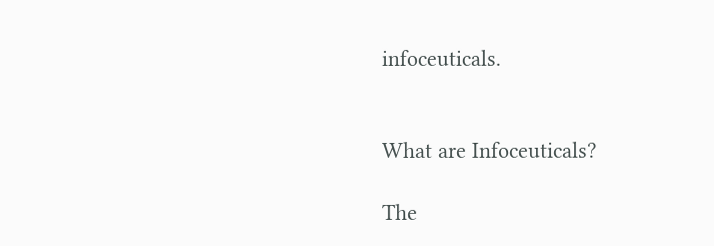infoceuticals.


What are Infoceuticals?

The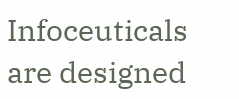Infoceuticals are designed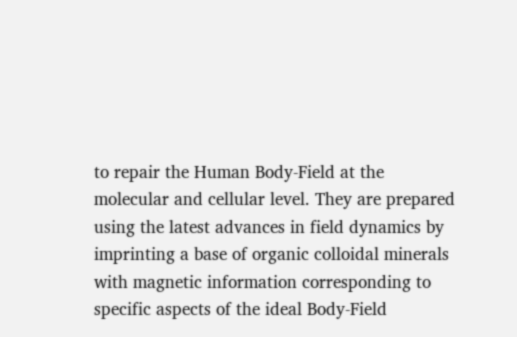to repair the Human Body-Field at the molecular and cellular level. They are prepared using the latest advances in field dynamics by imprinting a base of organic colloidal minerals with magnetic information corresponding to specific aspects of the ideal Body-Field